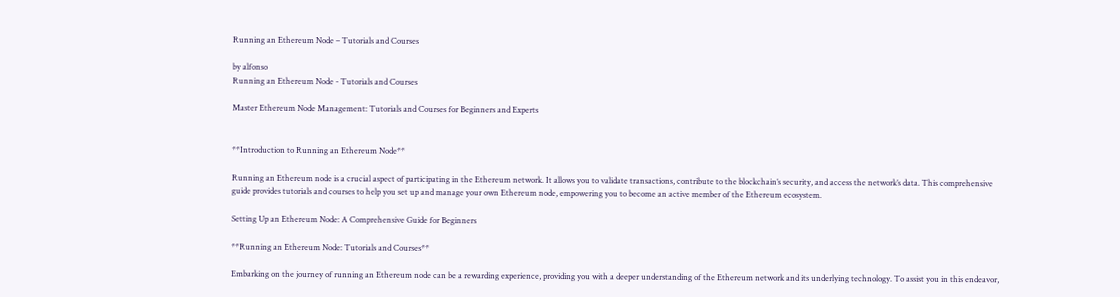Running an Ethereum Node – Tutorials and Courses

by alfonso
Running an Ethereum Node - Tutorials and Courses

Master Ethereum Node Management: Tutorials and Courses for Beginners and Experts


**Introduction to Running an Ethereum Node**

Running an Ethereum node is a crucial aspect of participating in the Ethereum network. It allows you to validate transactions, contribute to the blockchain’s security, and access the network’s data. This comprehensive guide provides tutorials and courses to help you set up and manage your own Ethereum node, empowering you to become an active member of the Ethereum ecosystem.

Setting Up an Ethereum Node: A Comprehensive Guide for Beginners

**Running an Ethereum Node: Tutorials and Courses**

Embarking on the journey of running an Ethereum node can be a rewarding experience, providing you with a deeper understanding of the Ethereum network and its underlying technology. To assist you in this endeavor,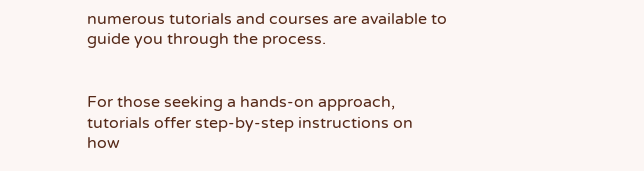numerous tutorials and courses are available to guide you through the process.


For those seeking a hands-on approach, tutorials offer step-by-step instructions on how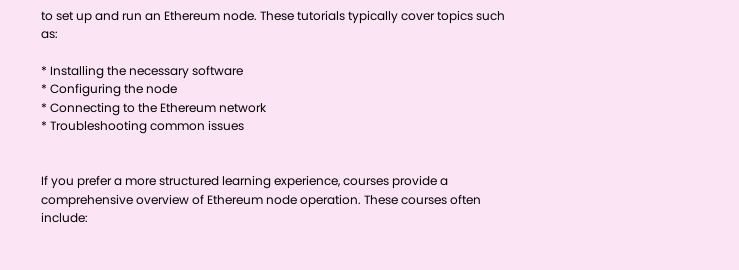to set up and run an Ethereum node. These tutorials typically cover topics such as:

* Installing the necessary software
* Configuring the node
* Connecting to the Ethereum network
* Troubleshooting common issues


If you prefer a more structured learning experience, courses provide a comprehensive overview of Ethereum node operation. These courses often include: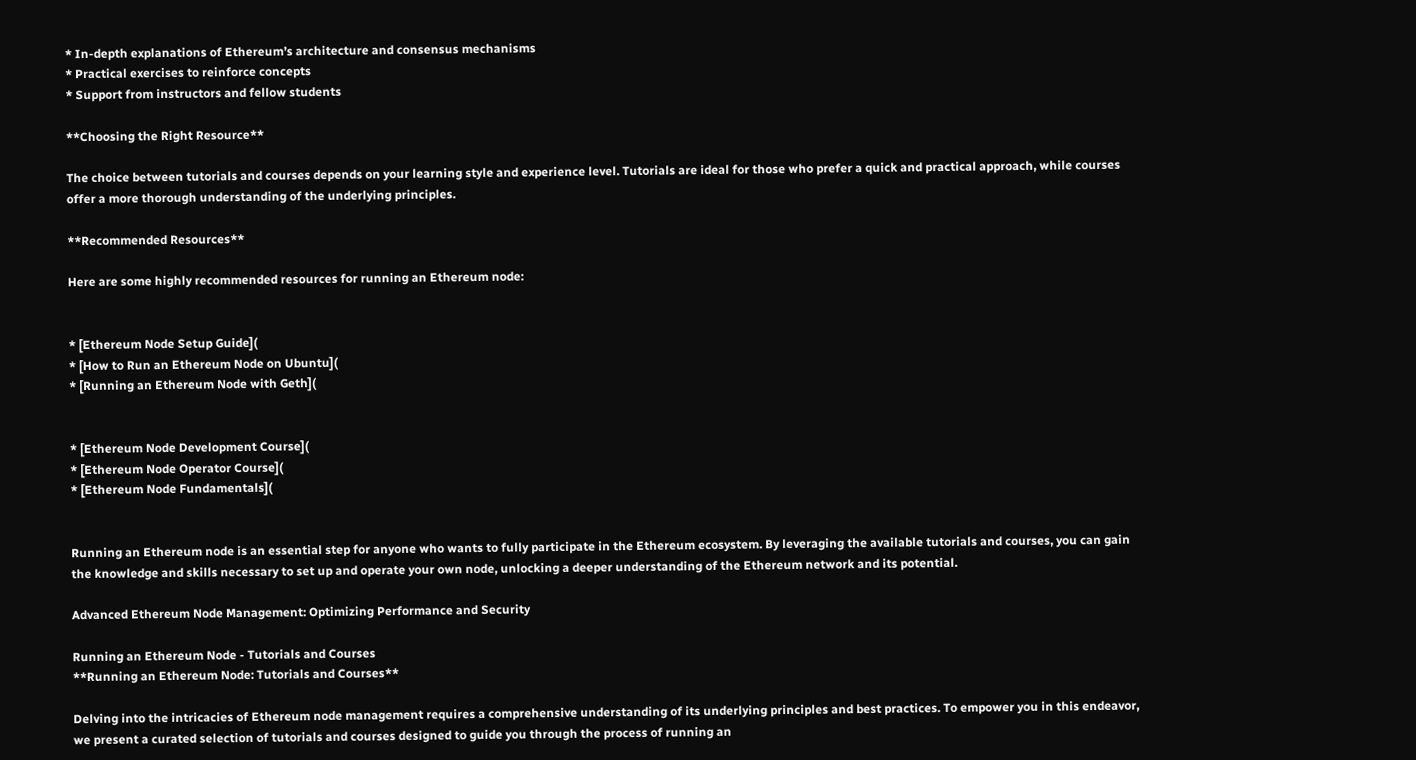* In-depth explanations of Ethereum’s architecture and consensus mechanisms
* Practical exercises to reinforce concepts
* Support from instructors and fellow students

**Choosing the Right Resource**

The choice between tutorials and courses depends on your learning style and experience level. Tutorials are ideal for those who prefer a quick and practical approach, while courses offer a more thorough understanding of the underlying principles.

**Recommended Resources**

Here are some highly recommended resources for running an Ethereum node:


* [Ethereum Node Setup Guide](
* [How to Run an Ethereum Node on Ubuntu](
* [Running an Ethereum Node with Geth](


* [Ethereum Node Development Course](
* [Ethereum Node Operator Course](
* [Ethereum Node Fundamentals](


Running an Ethereum node is an essential step for anyone who wants to fully participate in the Ethereum ecosystem. By leveraging the available tutorials and courses, you can gain the knowledge and skills necessary to set up and operate your own node, unlocking a deeper understanding of the Ethereum network and its potential.

Advanced Ethereum Node Management: Optimizing Performance and Security

Running an Ethereum Node - Tutorials and Courses
**Running an Ethereum Node: Tutorials and Courses**

Delving into the intricacies of Ethereum node management requires a comprehensive understanding of its underlying principles and best practices. To empower you in this endeavor, we present a curated selection of tutorials and courses designed to guide you through the process of running an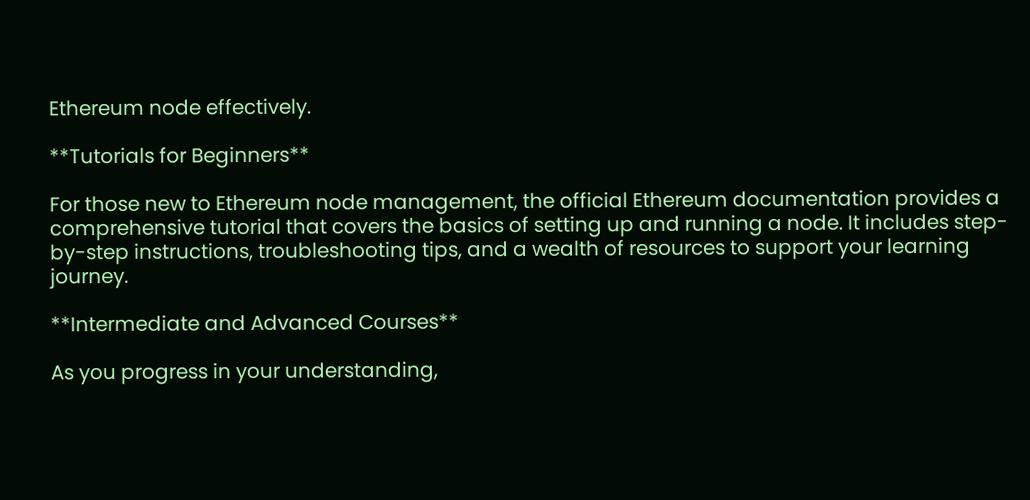Ethereum node effectively.

**Tutorials for Beginners**

For those new to Ethereum node management, the official Ethereum documentation provides a comprehensive tutorial that covers the basics of setting up and running a node. It includes step-by-step instructions, troubleshooting tips, and a wealth of resources to support your learning journey.

**Intermediate and Advanced Courses**

As you progress in your understanding,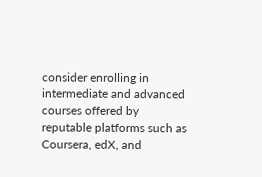consider enrolling in intermediate and advanced courses offered by reputable platforms such as Coursera, edX, and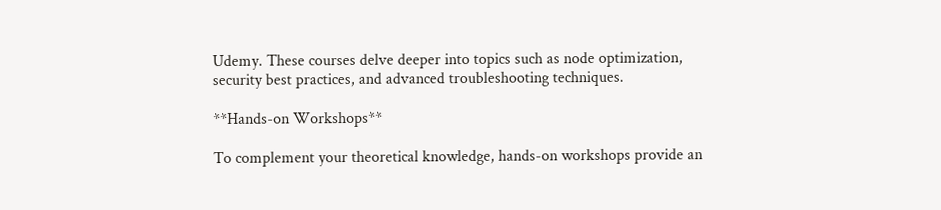Udemy. These courses delve deeper into topics such as node optimization, security best practices, and advanced troubleshooting techniques.

**Hands-on Workshops**

To complement your theoretical knowledge, hands-on workshops provide an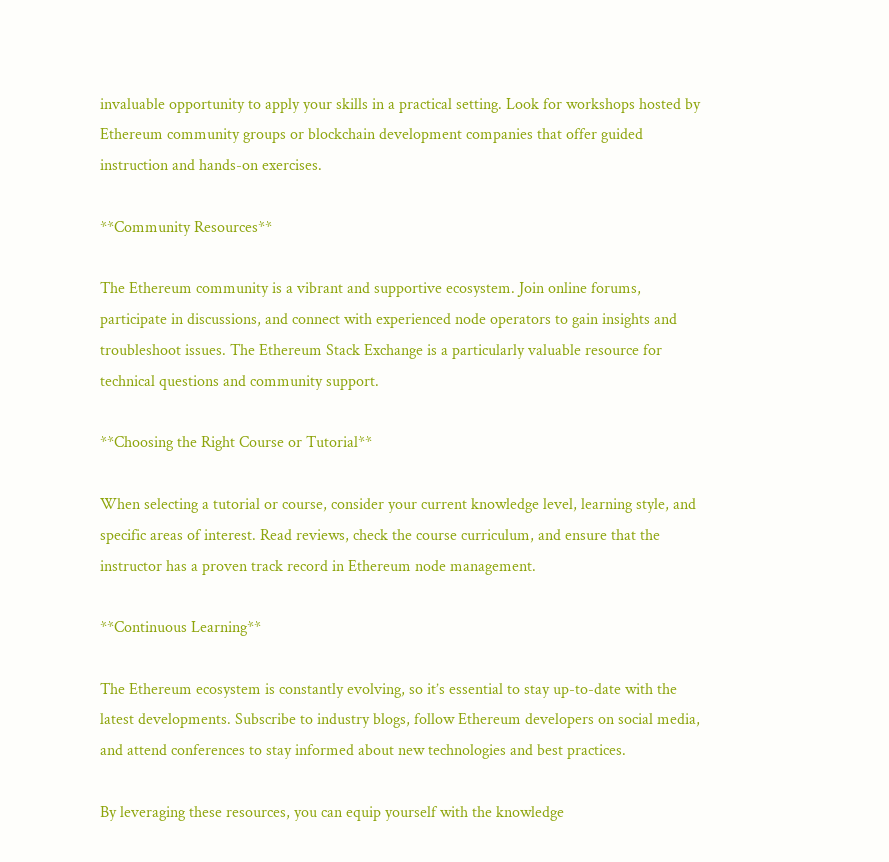invaluable opportunity to apply your skills in a practical setting. Look for workshops hosted by Ethereum community groups or blockchain development companies that offer guided instruction and hands-on exercises.

**Community Resources**

The Ethereum community is a vibrant and supportive ecosystem. Join online forums, participate in discussions, and connect with experienced node operators to gain insights and troubleshoot issues. The Ethereum Stack Exchange is a particularly valuable resource for technical questions and community support.

**Choosing the Right Course or Tutorial**

When selecting a tutorial or course, consider your current knowledge level, learning style, and specific areas of interest. Read reviews, check the course curriculum, and ensure that the instructor has a proven track record in Ethereum node management.

**Continuous Learning**

The Ethereum ecosystem is constantly evolving, so it’s essential to stay up-to-date with the latest developments. Subscribe to industry blogs, follow Ethereum developers on social media, and attend conferences to stay informed about new technologies and best practices.

By leveraging these resources, you can equip yourself with the knowledge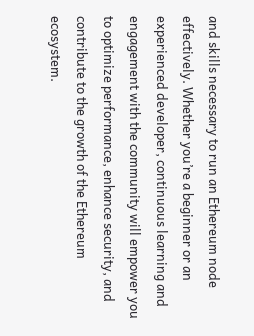and skills necessary to run an Ethereum node effectively. Whether you’re a beginner or an experienced developer, continuous learning and engagement with the community will empower you to optimize performance, enhance security, and contribute to the growth of the Ethereum ecosystem.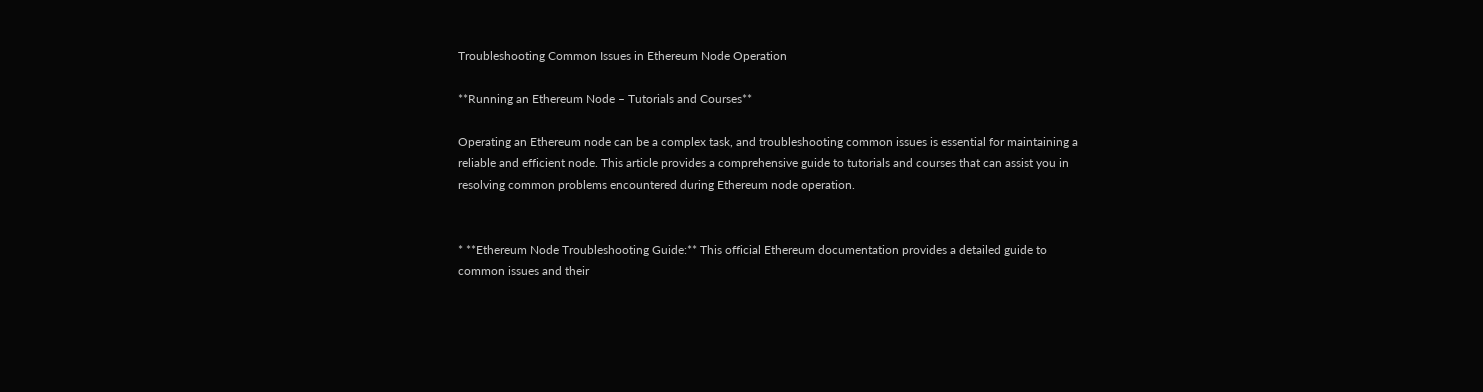Troubleshooting Common Issues in Ethereum Node Operation

**Running an Ethereum Node – Tutorials and Courses**

Operating an Ethereum node can be a complex task, and troubleshooting common issues is essential for maintaining a reliable and efficient node. This article provides a comprehensive guide to tutorials and courses that can assist you in resolving common problems encountered during Ethereum node operation.


* **Ethereum Node Troubleshooting Guide:** This official Ethereum documentation provides a detailed guide to common issues and their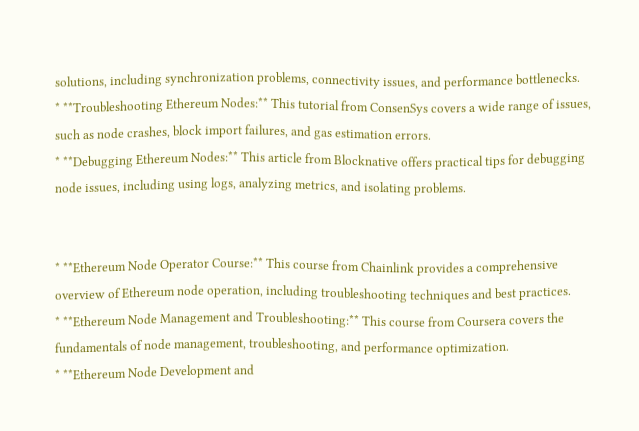solutions, including synchronization problems, connectivity issues, and performance bottlenecks.
* **Troubleshooting Ethereum Nodes:** This tutorial from ConsenSys covers a wide range of issues, such as node crashes, block import failures, and gas estimation errors.
* **Debugging Ethereum Nodes:** This article from Blocknative offers practical tips for debugging node issues, including using logs, analyzing metrics, and isolating problems.


* **Ethereum Node Operator Course:** This course from Chainlink provides a comprehensive overview of Ethereum node operation, including troubleshooting techniques and best practices.
* **Ethereum Node Management and Troubleshooting:** This course from Coursera covers the fundamentals of node management, troubleshooting, and performance optimization.
* **Ethereum Node Development and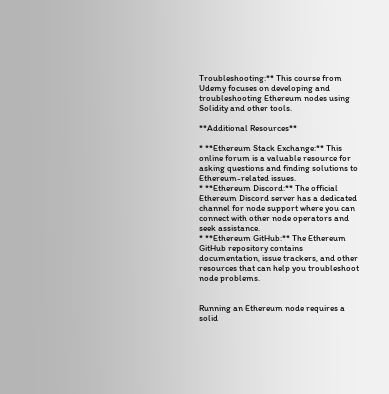Troubleshooting:** This course from Udemy focuses on developing and troubleshooting Ethereum nodes using Solidity and other tools.

**Additional Resources**

* **Ethereum Stack Exchange:** This online forum is a valuable resource for asking questions and finding solutions to Ethereum-related issues.
* **Ethereum Discord:** The official Ethereum Discord server has a dedicated channel for node support where you can connect with other node operators and seek assistance.
* **Ethereum GitHub:** The Ethereum GitHub repository contains documentation, issue trackers, and other resources that can help you troubleshoot node problems.


Running an Ethereum node requires a solid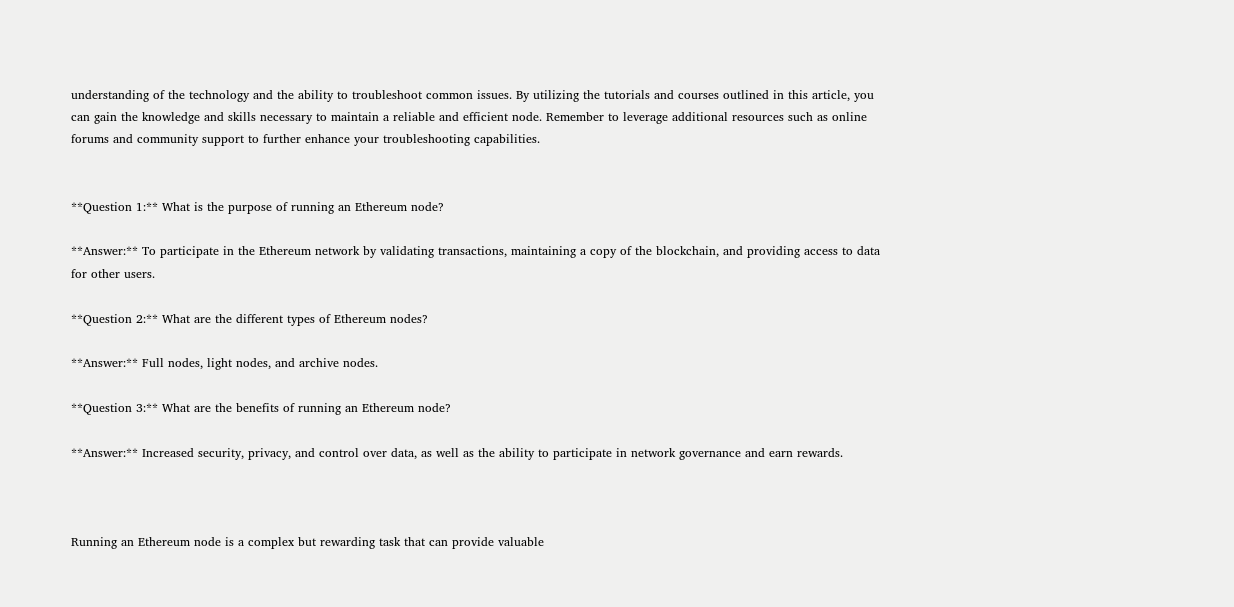understanding of the technology and the ability to troubleshoot common issues. By utilizing the tutorials and courses outlined in this article, you can gain the knowledge and skills necessary to maintain a reliable and efficient node. Remember to leverage additional resources such as online forums and community support to further enhance your troubleshooting capabilities.


**Question 1:** What is the purpose of running an Ethereum node?

**Answer:** To participate in the Ethereum network by validating transactions, maintaining a copy of the blockchain, and providing access to data for other users.

**Question 2:** What are the different types of Ethereum nodes?

**Answer:** Full nodes, light nodes, and archive nodes.

**Question 3:** What are the benefits of running an Ethereum node?

**Answer:** Increased security, privacy, and control over data, as well as the ability to participate in network governance and earn rewards.



Running an Ethereum node is a complex but rewarding task that can provide valuable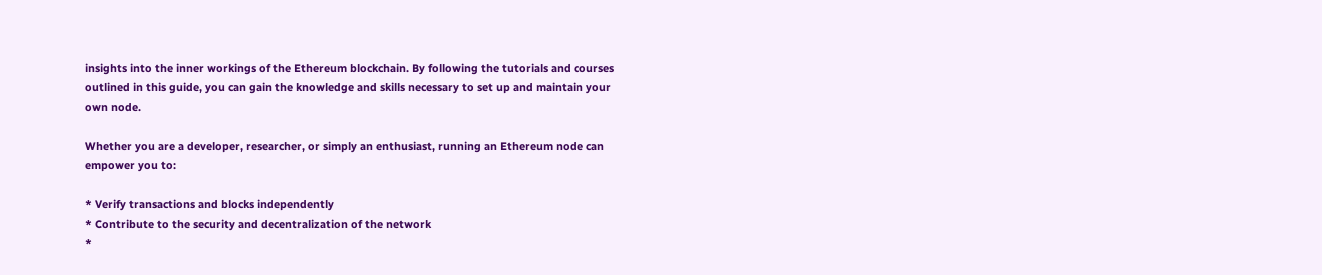insights into the inner workings of the Ethereum blockchain. By following the tutorials and courses outlined in this guide, you can gain the knowledge and skills necessary to set up and maintain your own node.

Whether you are a developer, researcher, or simply an enthusiast, running an Ethereum node can empower you to:

* Verify transactions and blocks independently
* Contribute to the security and decentralization of the network
*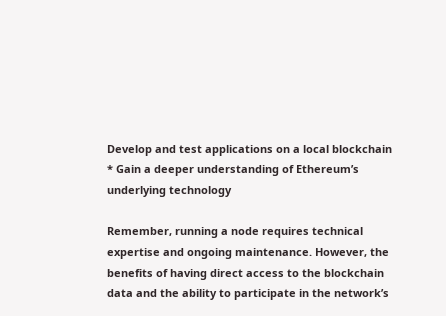Develop and test applications on a local blockchain
* Gain a deeper understanding of Ethereum’s underlying technology

Remember, running a node requires technical expertise and ongoing maintenance. However, the benefits of having direct access to the blockchain data and the ability to participate in the network’s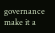governance make it a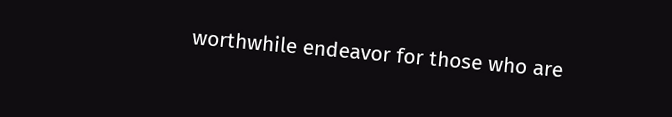worthwhile endeavor for those who are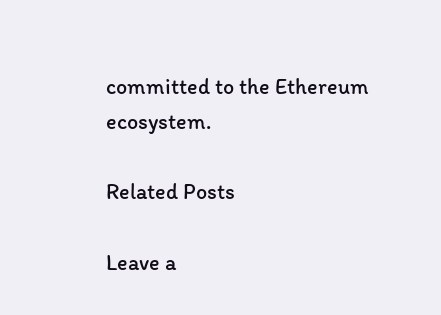committed to the Ethereum ecosystem.

Related Posts

Leave a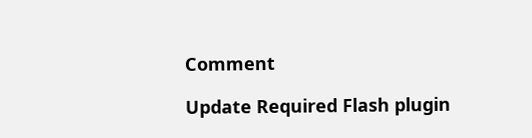Comment

Update Required Flash plugin